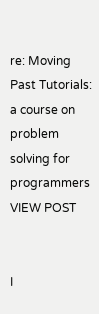re: Moving Past Tutorials: a course on problem solving for programmers VIEW POST


I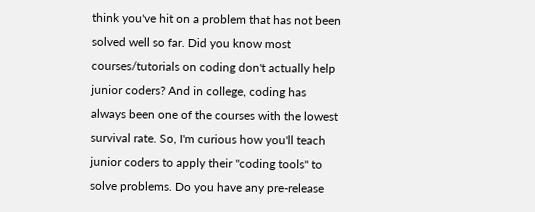think you've hit on a problem that has not been solved well so far. Did you know most courses/tutorials on coding don't actually help junior coders? And in college, coding has always been one of the courses with the lowest survival rate. So, I'm curious how you'll teach junior coders to apply their "coding tools" to solve problems. Do you have any pre-release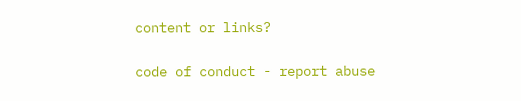content or links?

code of conduct - report abuse